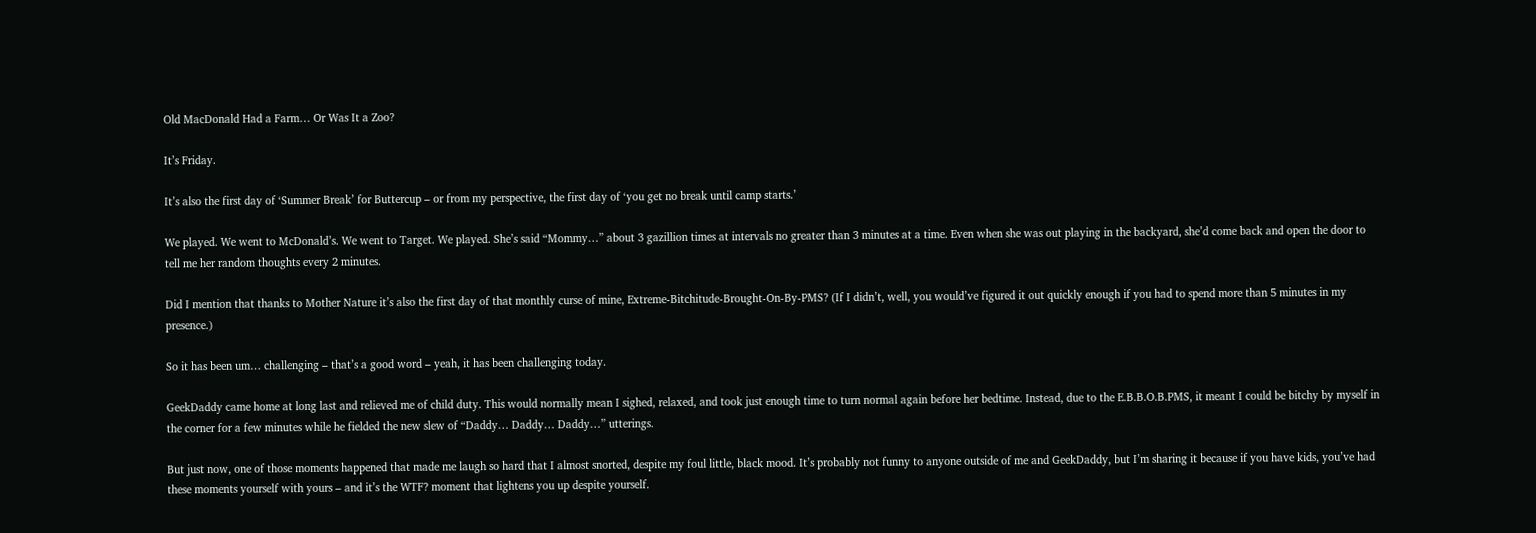Old MacDonald Had a Farm… Or Was It a Zoo?

It’s Friday.

It’s also the first day of ‘Summer Break’ for Buttercup – or from my perspective, the first day of ‘you get no break until camp starts.’

We played. We went to McDonald’s. We went to Target. We played. She’s said “Mommy…” about 3 gazillion times at intervals no greater than 3 minutes at a time. Even when she was out playing in the backyard, she’d come back and open the door to tell me her random thoughts every 2 minutes.

Did I mention that thanks to Mother Nature it’s also the first day of that monthly curse of mine, Extreme-Bitchitude-Brought-On-By-PMS? (If I didn’t, well, you would’ve figured it out quickly enough if you had to spend more than 5 minutes in my presence.)

So it has been um… challenging – that’s a good word – yeah, it has been challenging today.

GeekDaddy came home at long last and relieved me of child duty. This would normally mean I sighed, relaxed, and took just enough time to turn normal again before her bedtime. Instead, due to the E.B.B.O.B.PMS, it meant I could be bitchy by myself in the corner for a few minutes while he fielded the new slew of “Daddy… Daddy… Daddy…” utterings.

But just now, one of those moments happened that made me laugh so hard that I almost snorted, despite my foul little, black mood. It’s probably not funny to anyone outside of me and GeekDaddy, but I’m sharing it because if you have kids, you’ve had these moments yourself with yours – and it’s the WTF? moment that lightens you up despite yourself.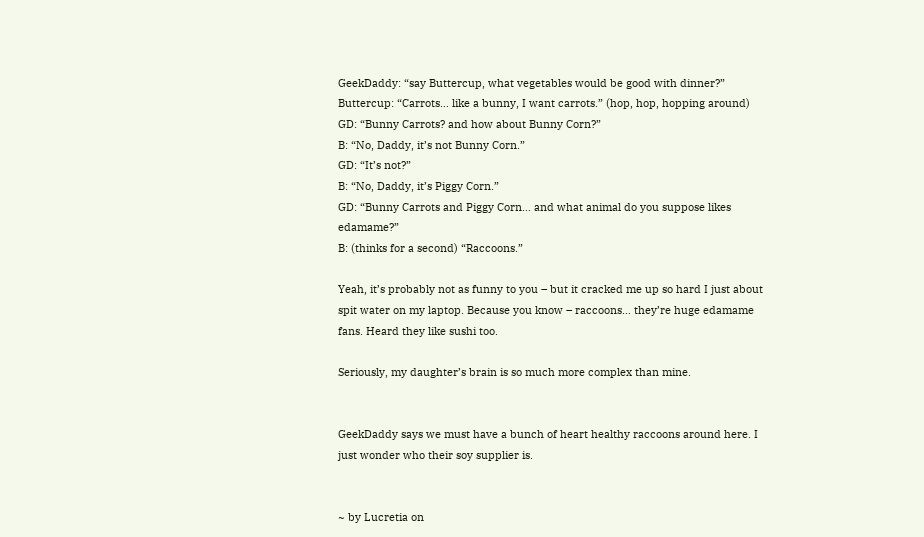GeekDaddy: “say Buttercup, what vegetables would be good with dinner?”
Buttercup: “Carrots… like a bunny, I want carrots.” (hop, hop, hopping around)
GD: “Bunny Carrots? and how about Bunny Corn?”
B: “No, Daddy, it’s not Bunny Corn.”
GD: “It’s not?”
B: “No, Daddy, it’s Piggy Corn.”
GD: “Bunny Carrots and Piggy Corn… and what animal do you suppose likes edamame?”
B: (thinks for a second) “Raccoons.”

Yeah, it’s probably not as funny to you – but it cracked me up so hard I just about spit water on my laptop. Because you know – raccoons… they’re huge edamame fans. Heard they like sushi too.

Seriously, my daughter’s brain is so much more complex than mine.


GeekDaddy says we must have a bunch of heart healthy raccoons around here. I just wonder who their soy supplier is.


~ by Lucretia on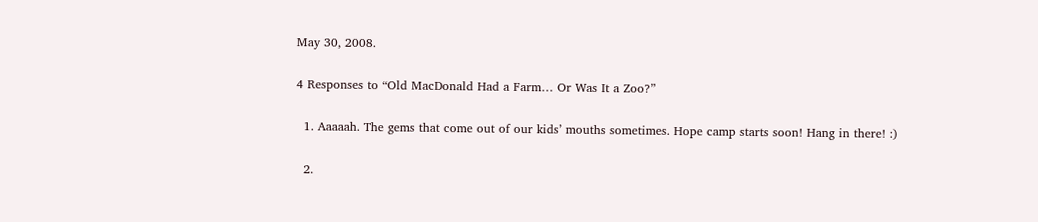May 30, 2008.

4 Responses to “Old MacDonald Had a Farm… Or Was It a Zoo?”

  1. Aaaaah. The gems that come out of our kids’ mouths sometimes. Hope camp starts soon! Hang in there! :)

  2.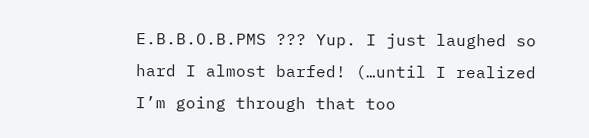E.B.B.O.B.PMS ??? Yup. I just laughed so hard I almost barfed! (…until I realized I’m going through that too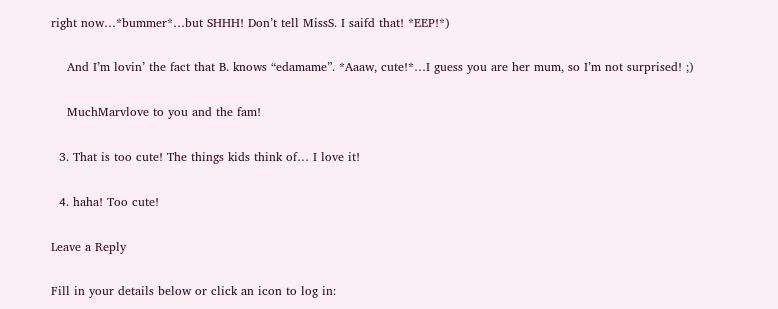right now…*bummer*…but SHHH! Don’t tell MissS. I saifd that! *EEP!*)

    And I’m lovin’ the fact that B. knows “edamame”. *Aaaw, cute!*…I guess you are her mum, so I’m not surprised! ;)

    MuchMarvlove to you and the fam!

  3. That is too cute! The things kids think of… I love it!

  4. haha! Too cute!

Leave a Reply

Fill in your details below or click an icon to log in: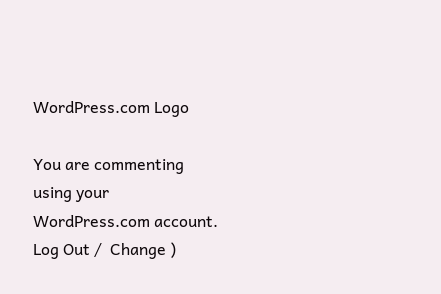WordPress.com Logo

You are commenting using your WordPress.com account. Log Out /  Change )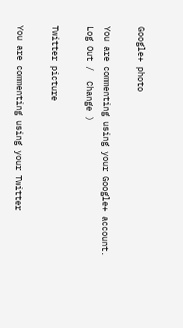Google+ photo

You are commenting using your Google+ account. Log Out /  Change )

Twitter picture

You are commenting using your Twitter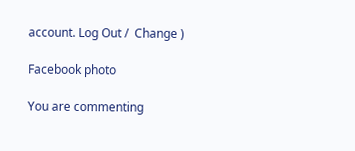account. Log Out /  Change )

Facebook photo

You are commenting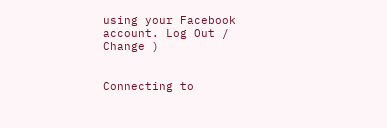using your Facebook account. Log Out /  Change )


Connecting to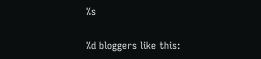%s

%d bloggers like this: